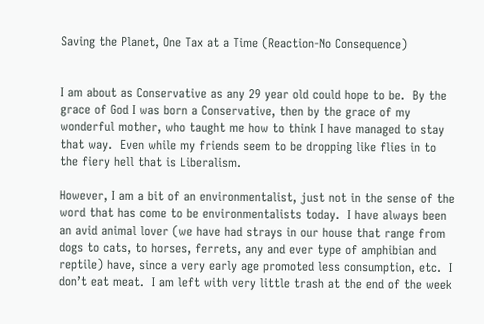Saving the Planet, One Tax at a Time (Reaction-No Consequence)


I am about as Conservative as any 29 year old could hope to be.  By the grace of God I was born a Conservative, then by the grace of my wonderful mother, who taught me how to think I have managed to stay that way.  Even while my friends seem to be dropping like flies in to the fiery hell that is Liberalism.

However, I am a bit of an environmentalist, just not in the sense of the word that has come to be environmentalists today.  I have always been an avid animal lover (we have had strays in our house that range from dogs to cats, to horses, ferrets, any and ever type of amphibian and reptile) have, since a very early age promoted less consumption, etc.  I don’t eat meat.  I am left with very little trash at the end of the week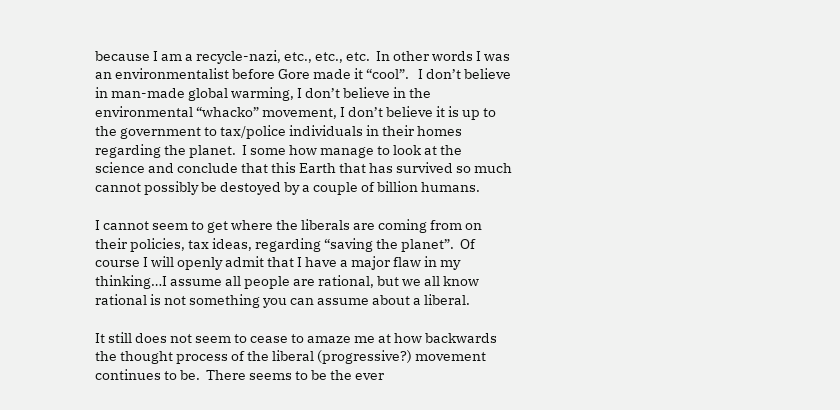because I am a recycle-nazi, etc., etc., etc.  In other words I was an environmentalist before Gore made it “cool”.   I don’t believe in man-made global warming, I don’t believe in the environmental “whacko” movement, I don’t believe it is up to the government to tax/police individuals in their homes regarding the planet.  I some how manage to look at the science and conclude that this Earth that has survived so much cannot possibly be destoyed by a couple of billion humans.

I cannot seem to get where the liberals are coming from on their policies, tax ideas, regarding “saving the planet”.  Of course I will openly admit that I have a major flaw in my thinking…I assume all people are rational, but we all know rational is not something you can assume about a liberal.

It still does not seem to cease to amaze me at how backwards the thought process of the liberal (progressive?) movement continues to be.  There seems to be the ever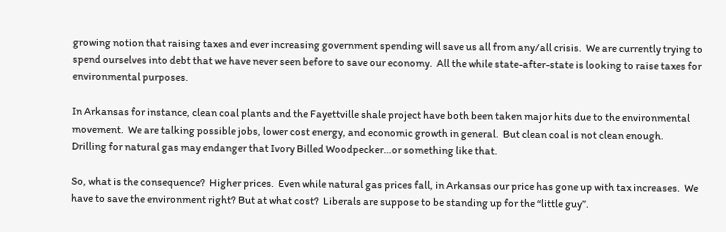growing notion that raising taxes and ever increasing government spending will save us all from any/all crisis.  We are currently trying to spend ourselves into debt that we have never seen before to save our economy.  All the while state-after-state is looking to raise taxes for environmental purposes.

In Arkansas for instance, clean coal plants and the Fayettville shale project have both been taken major hits due to the environmental movement.  We are talking possible jobs, lower cost energy, and economic growth in general.  But clean coal is not clean enough.  Drilling for natural gas may endanger that Ivory Billed Woodpecker…or something like that.

So, what is the consequence?  Higher prices.  Even while natural gas prices fall, in Arkansas our price has gone up with tax increases.  We have to save the environment right? But at what cost?  Liberals are suppose to be standing up for the “little guy”.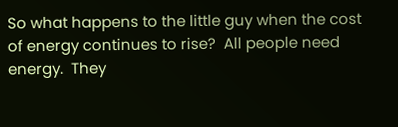So what happens to the little guy when the cost of energy continues to rise?  All people need energy.  They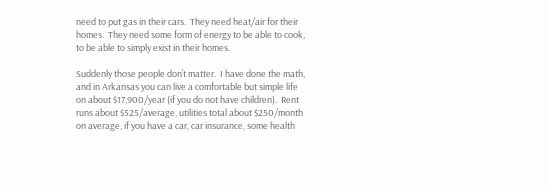need to put gas in their cars.  They need heat/air for their homes.  They need some form of energy to be able to cook, to be able to simply exist in their homes.

Suddenly those people don’t matter.  I have done the math, and in Arkansas you can live a comfortable but simple life on about $17,900/year (if you do not have children).  Rent runs about $525/average, utilities total about $250/month on average, if you have a car, car insurance, some health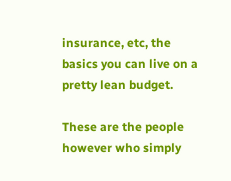insurance, etc, the basics you can live on a pretty lean budget.

These are the people however who simply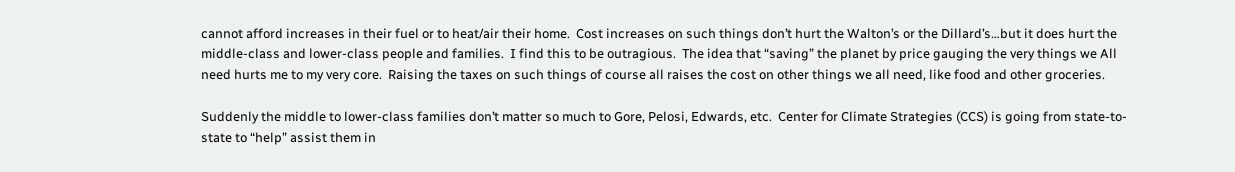cannot afford increases in their fuel or to heat/air their home.  Cost increases on such things don’t hurt the Walton’s or the Dillard’s…but it does hurt the middle-class and lower-class people and families.  I find this to be outragious.  The idea that “saving” the planet by price gauging the very things we All need hurts me to my very core.  Raising the taxes on such things of course all raises the cost on other things we all need, like food and other groceries.

Suddenly the middle to lower-class families don’t matter so much to Gore, Pelosi, Edwards, etc.  Center for Climate Strategies (CCS) is going from state-to-state to “help” assist them in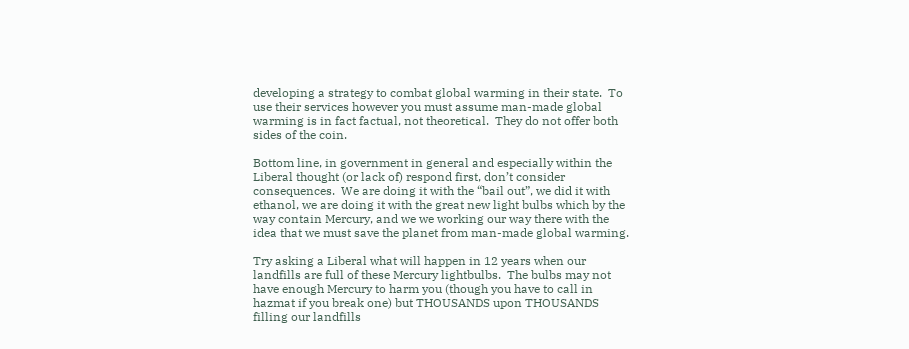developing a strategy to combat global warming in their state.  To use their services however you must assume man-made global warming is in fact factual, not theoretical.  They do not offer both sides of the coin.

Bottom line, in government in general and especially within the Liberal thought (or lack of) respond first, don’t consider consequences.  We are doing it with the “bail out”, we did it with ethanol, we are doing it with the great new light bulbs which by the way contain Mercury, and we we working our way there with the idea that we must save the planet from man-made global warming.

Try asking a Liberal what will happen in 12 years when our landfills are full of these Mercury lightbulbs.  The bulbs may not have enough Mercury to harm you (though you have to call in hazmat if you break one) but THOUSANDS upon THOUSANDS filling our landfills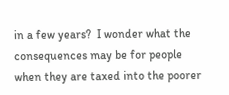in a few years?  I wonder what the consequences may be for people when they are taxed into the poorer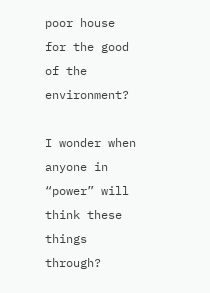poor house for the good of the environment?

I wonder when anyone in “power” will think these things through?